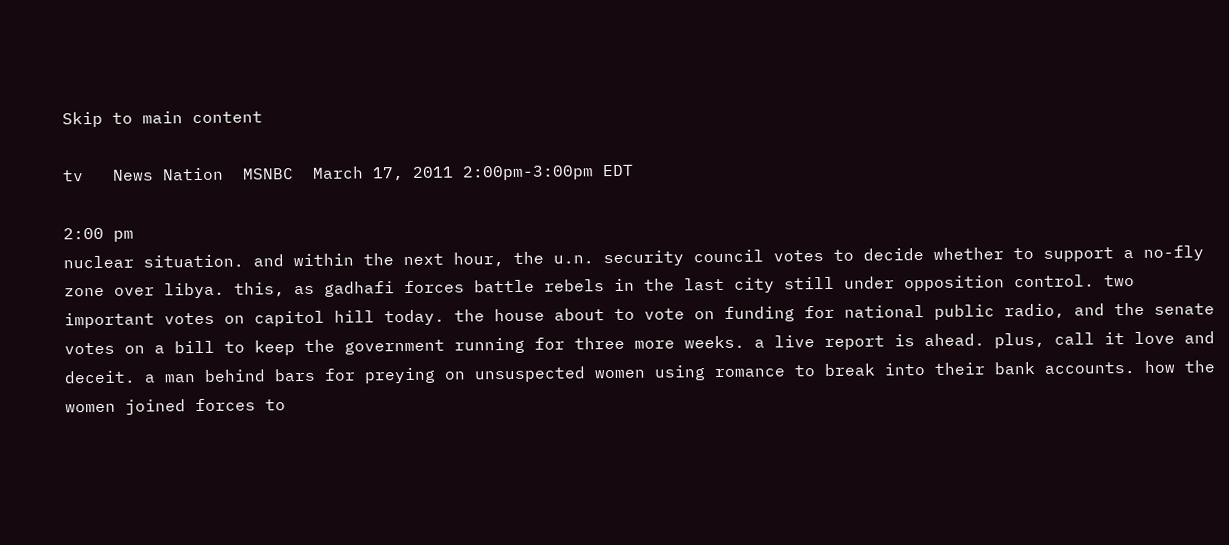Skip to main content

tv   News Nation  MSNBC  March 17, 2011 2:00pm-3:00pm EDT

2:00 pm
nuclear situation. and within the next hour, the u.n. security council votes to decide whether to support a no-fly zone over libya. this, as gadhafi forces battle rebels in the last city still under opposition control. two important votes on capitol hill today. the house about to vote on funding for national public radio, and the senate votes on a bill to keep the government running for three more weeks. a live report is ahead. plus, call it love and deceit. a man behind bars for preying on unsuspected women using romance to break into their bank accounts. how the women joined forces to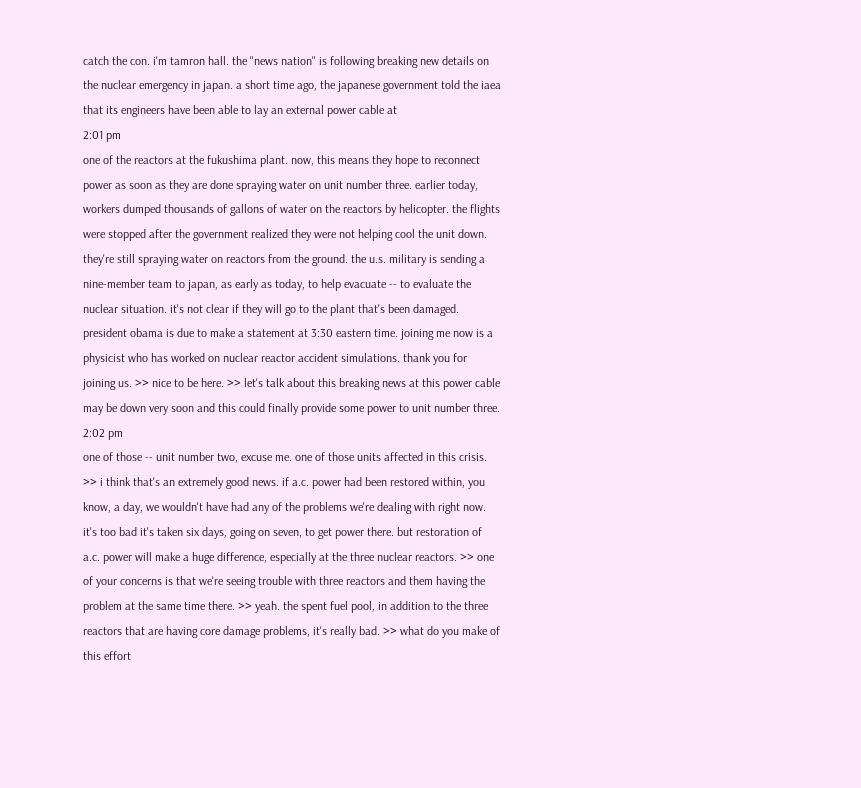catch the con. i'm tamron hall. the "news nation" is following breaking new details on the nuclear emergency in japan. a short time ago, the japanese government told the iaea that its engineers have been able to lay an external power cable at
2:01 pm
one of the reactors at the fukushima plant. now, this means they hope to reconnect power as soon as they are done spraying water on unit number three. earlier today, workers dumped thousands of gallons of water on the reactors by helicopter. the flights were stopped after the government realized they were not helping cool the unit down. they're still spraying water on reactors from the ground. the u.s. military is sending a nine-member team to japan, as early as today, to help evacuate -- to evaluate the nuclear situation. it's not clear if they will go to the plant that's been damaged. president obama is due to make a statement at 3:30 eastern time. joining me now is a physicist who has worked on nuclear reactor accident simulations. thank you for joining us. >> nice to be here. >> let's talk about this breaking news at this power cable may be down very soon and this could finally provide some power to unit number three.
2:02 pm
one of those -- unit number two, excuse me. one of those units affected in this crisis. >> i think that's an extremely good news. if a.c. power had been restored within, you know, a day, we wouldn't have had any of the problems we're dealing with right now. it's too bad it's taken six days, going on seven, to get power there. but restoration of a.c. power will make a huge difference, especially at the three nuclear reactors. >> one of your concerns is that we're seeing trouble with three reactors and them having the problem at the same time there. >> yeah. the spent fuel pool, in addition to the three reactors that are having core damage problems, it's really bad. >> what do you make of this effort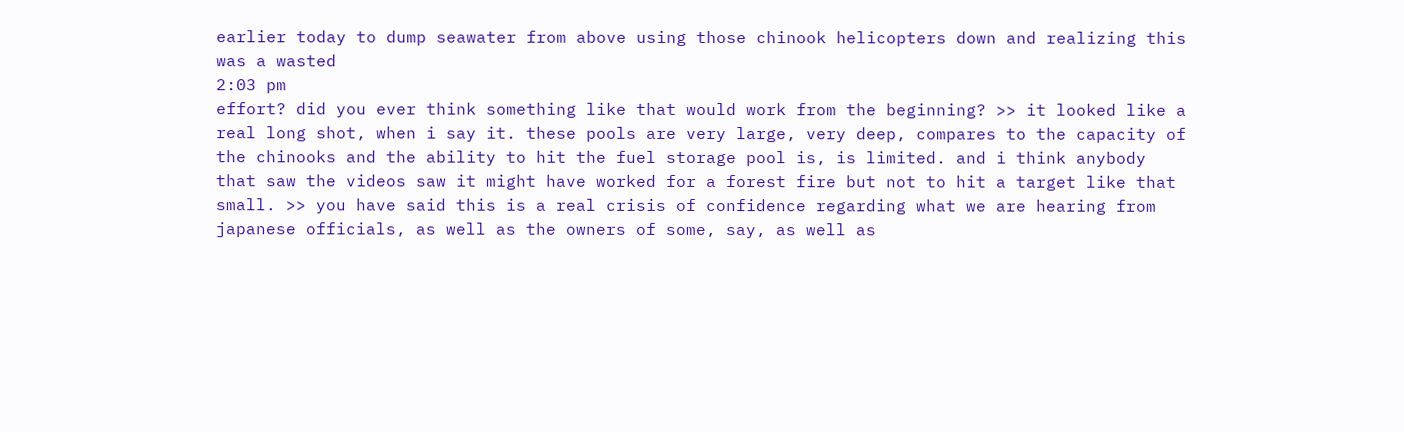earlier today to dump seawater from above using those chinook helicopters down and realizing this was a wasted
2:03 pm
effort? did you ever think something like that would work from the beginning? >> it looked like a real long shot, when i say it. these pools are very large, very deep, compares to the capacity of the chinooks and the ability to hit the fuel storage pool is, is limited. and i think anybody that saw the videos saw it might have worked for a forest fire but not to hit a target like that small. >> you have said this is a real crisis of confidence regarding what we are hearing from japanese officials, as well as the owners of some, say, as well as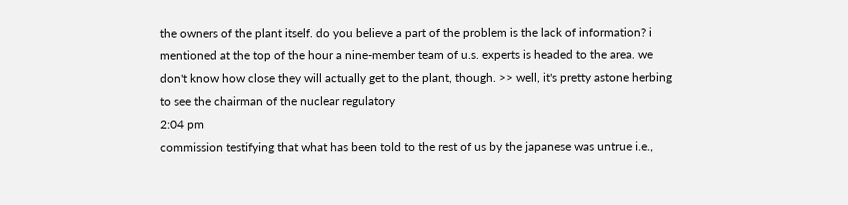the owners of the plant itself. do you believe a part of the problem is the lack of information? i mentioned at the top of the hour a nine-member team of u.s. experts is headed to the area. we don't know how close they will actually get to the plant, though. >> well, it's pretty astone herbing to see the chairman of the nuclear regulatory
2:04 pm
commission testifying that what has been told to the rest of us by the japanese was untrue i.e.,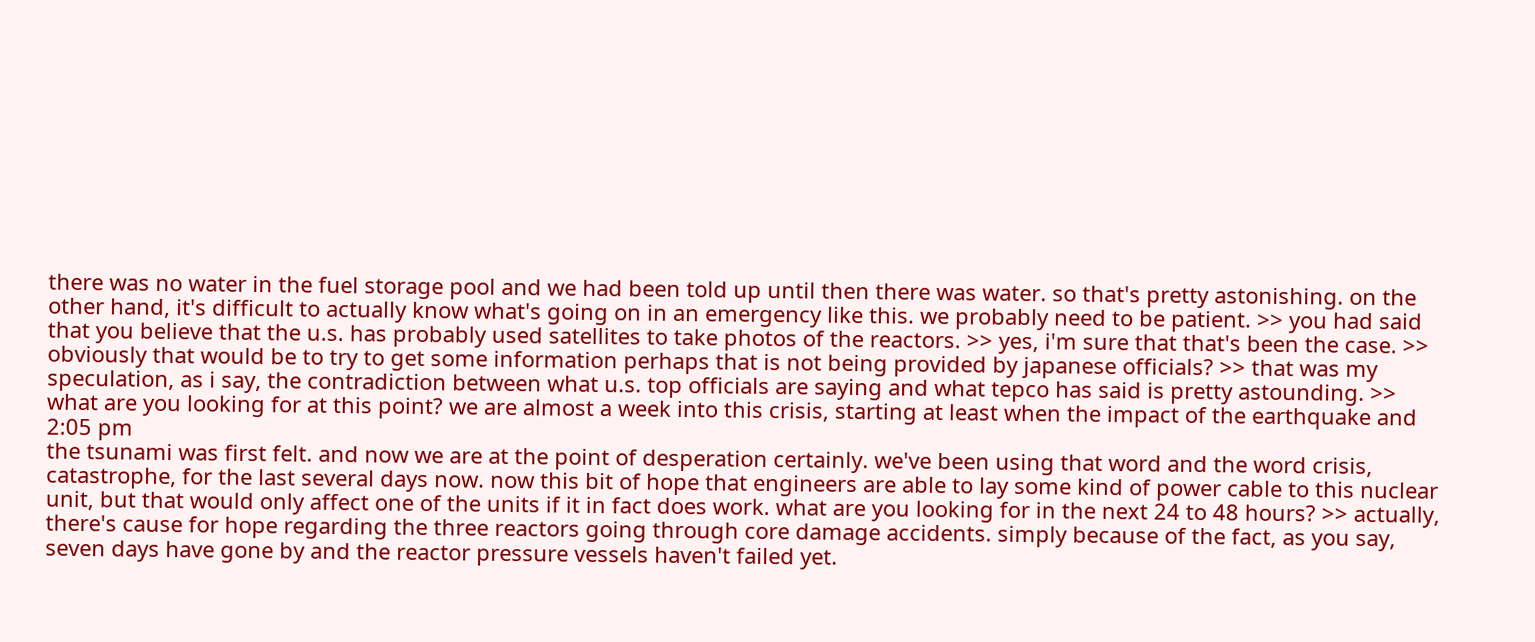there was no water in the fuel storage pool and we had been told up until then there was water. so that's pretty astonishing. on the other hand, it's difficult to actually know what's going on in an emergency like this. we probably need to be patient. >> you had said that you believe that the u.s. has probably used satellites to take photos of the reactors. >> yes, i'm sure that that's been the case. >> obviously that would be to try to get some information perhaps that is not being provided by japanese officials? >> that was my speculation, as i say, the contradiction between what u.s. top officials are saying and what tepco has said is pretty astounding. >> what are you looking for at this point? we are almost a week into this crisis, starting at least when the impact of the earthquake and
2:05 pm
the tsunami was first felt. and now we are at the point of desperation certainly. we've been using that word and the word crisis, catastrophe, for the last several days now. now this bit of hope that engineers are able to lay some kind of power cable to this nuclear unit, but that would only affect one of the units if it in fact does work. what are you looking for in the next 24 to 48 hours? >> actually, there's cause for hope regarding the three reactors going through core damage accidents. simply because of the fact, as you say, seven days have gone by and the reactor pressure vessels haven't failed yet.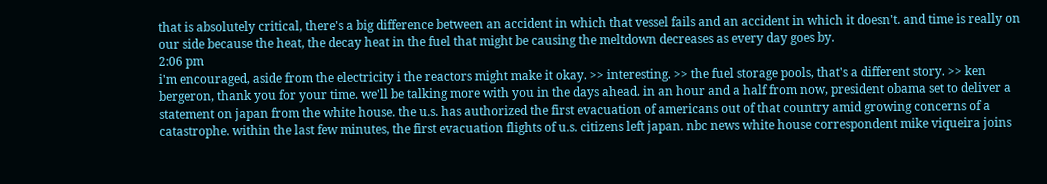that is absolutely critical, there's a big difference between an accident in which that vessel fails and an accident in which it doesn't. and time is really on our side because the heat, the decay heat in the fuel that might be causing the meltdown decreases as every day goes by.
2:06 pm
i'm encouraged, aside from the electricity i the reactors might make it okay. >> interesting. >> the fuel storage pools, that's a different story. >> ken bergeron, thank you for your time. we'll be talking more with you in the days ahead. in an hour and a half from now, president obama set to deliver a statement on japan from the white house. the u.s. has authorized the first evacuation of americans out of that country amid growing concerns of a catastrophe. within the last few minutes, the first evacuation flights of u.s. citizens left japan. nbc news white house correspondent mike viqueira joins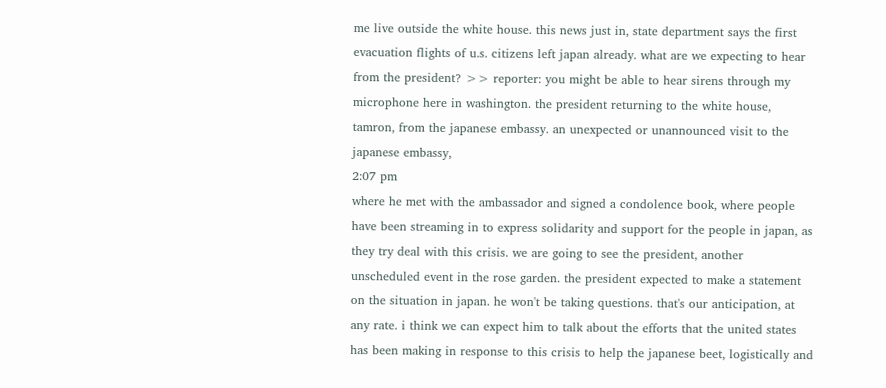me live outside the white house. this news just in, state department says the first evacuation flights of u.s. citizens left japan already. what are we expecting to hear from the president? >> reporter: you might be able to hear sirens through my microphone here in washington. the president returning to the white house, tamron, from the japanese embassy. an unexpected or unannounced visit to the japanese embassy,
2:07 pm
where he met with the ambassador and signed a condolence book, where people have been streaming in to express solidarity and support for the people in japan, as they try deal with this crisis. we are going to see the president, another unscheduled event in the rose garden. the president expected to make a statement on the situation in japan. he won't be taking questions. that's our anticipation, at any rate. i think we can expect him to talk about the efforts that the united states has been making in response to this crisis to help the japanese beet, logistically and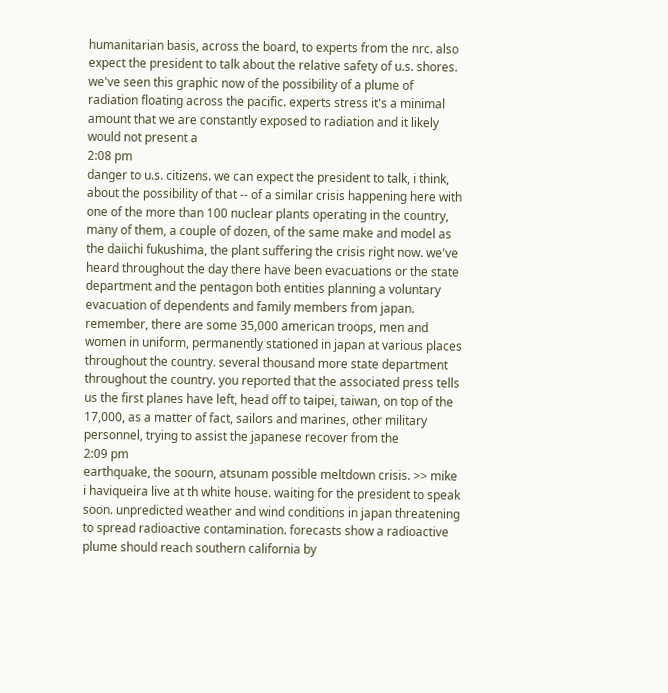humanitarian basis, across the board, to experts from the nrc. also expect the president to talk about the relative safety of u.s. shores. we've seen this graphic now of the possibility of a plume of radiation floating across the pacific. experts stress it's a minimal amount that we are constantly exposed to radiation and it likely would not present a
2:08 pm
danger to u.s. citizens. we can expect the president to talk, i think, about the possibility of that -- of a similar crisis happening here with one of the more than 100 nuclear plants operating in the country, many of them, a couple of dozen, of the same make and model as the daiichi fukushima, the plant suffering the crisis right now. we've heard throughout the day there have been evacuations or the state department and the pentagon both entities planning a voluntary evacuation of dependents and family members from japan. remember, there are some 35,000 american troops, men and women in uniform, permanently stationed in japan at various places throughout the country. several thousand more state department throughout the country. you reported that the associated press tells us the first planes have left, head off to taipei, taiwan, on top of the 17,000, as a matter of fact, sailors and marines, other military personnel, trying to assist the japanese recover from the
2:09 pm
earthquake, the soourn, atsunam possible meltdown crisis. >> mike i haviqueira live at th white house. waiting for the president to speak soon. unpredicted weather and wind conditions in japan threatening to spread radioactive contamination. forecasts show a radioactive plume should reach southern california by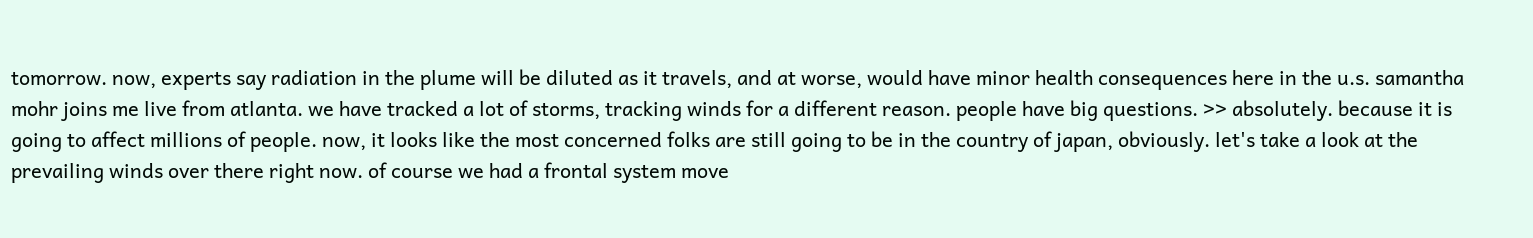tomorrow. now, experts say radiation in the plume will be diluted as it travels, and at worse, would have minor health consequences here in the u.s. samantha mohr joins me live from atlanta. we have tracked a lot of storms, tracking winds for a different reason. people have big questions. >> absolutely. because it is going to affect millions of people. now, it looks like the most concerned folks are still going to be in the country of japan, obviously. let's take a look at the prevailing winds over there right now. of course we had a frontal system move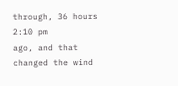through, 36 hours
2:10 pm
ago, and that changed the wind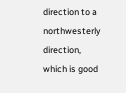direction to a northwesterly direction, which is good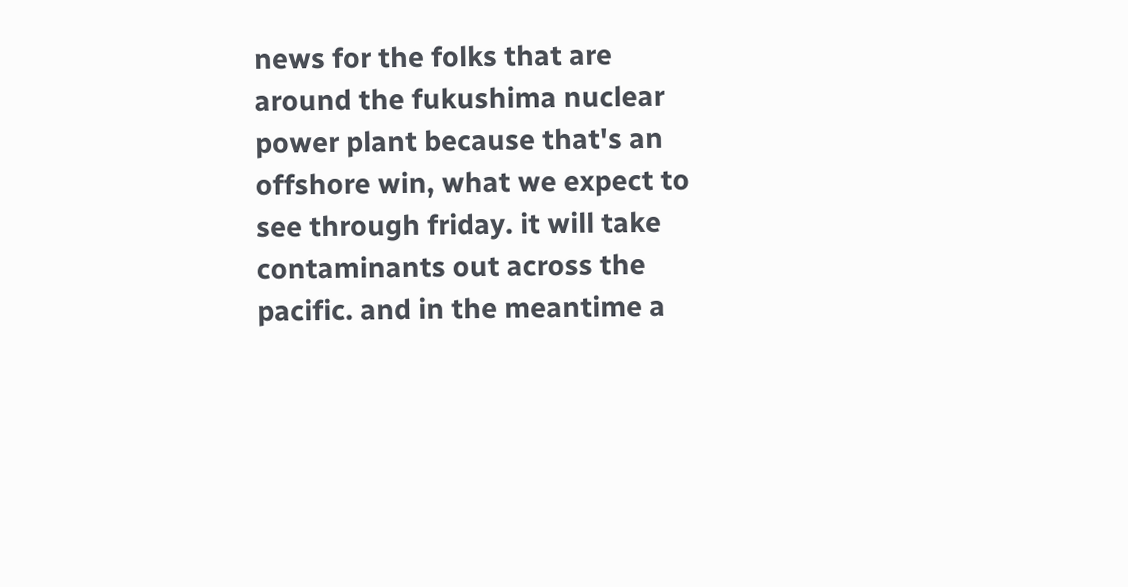news for the folks that are around the fukushima nuclear power plant because that's an offshore win, what we expect to see through friday. it will take contaminants out across the pacific. and in the meantime a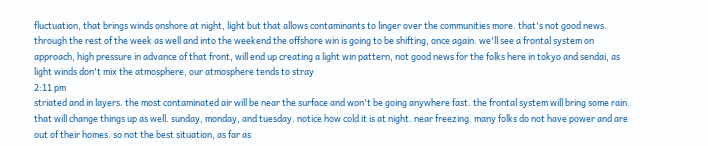fluctuation, that brings winds onshore at night, light but that allows contaminants to linger over the communities more. that's not good news. through the rest of the week as well and into the weekend the offshore win is going to be shifting, once again. we'll see a frontal system on approach, high pressure in advance of that front, will end up creating a light win pattern, not good news for the folks here in tokyo and sendai, as light winds don't mix the atmosphere, our atmosphere tends to stray
2:11 pm
striated and in layers. the most contaminated air will be near the surface and won't be going anywhere fast. the frontal system will bring some rain. that will change things up as well. sunday, monday, and tuesday. notice how cold it is at night. near freezing. many folks do not have power and are out of their homes. so not the best situation, as far as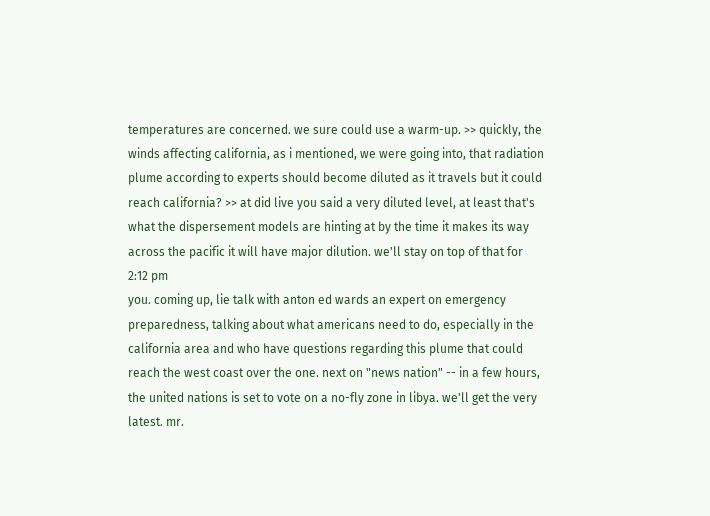temperatures are concerned. we sure could use a warm-up. >> quickly, the winds affecting california, as i mentioned, we were going into, that radiation plume according to experts should become diluted as it travels but it could reach california? >> at did live you said a very diluted level, at least that's what the dispersement models are hinting at by the time it makes its way across the pacific it will have major dilution. we'll stay on top of that for
2:12 pm
you. coming up, lie talk with anton ed wards an expert on emergency preparedness, talking about what americans need to do, especially in the california area and who have questions regarding this plume that could reach the west coast over the one. next on "news nation" -- in a few hours, the united nations is set to vote on a no-fly zone in libya. we'll get the very latest. mr.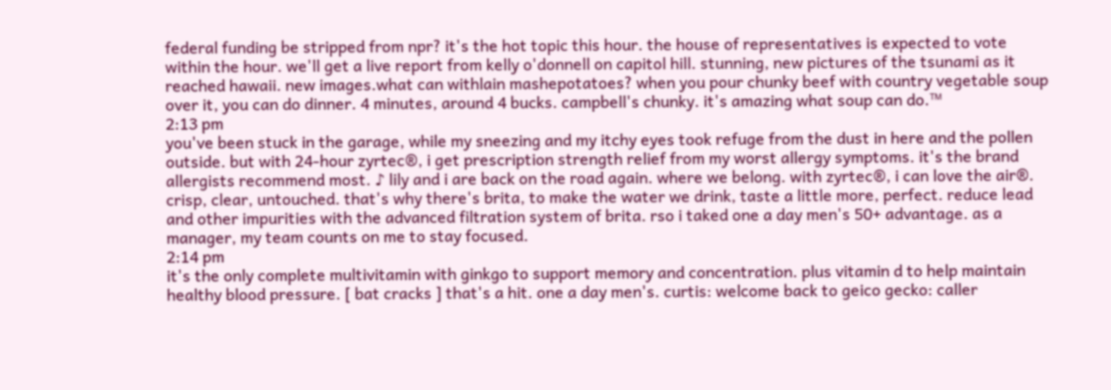federal funding be stripped from npr? it's the hot topic this hour. the house of representatives is expected to vote within the hour. we'll get a live report from kelly o'donnell on capitol hill. stunning, new pictures of the tsunami as it reached hawaii. new images.what can withlain mashepotatoes? when you pour chunky beef with country vegetable soup over it, you can do dinner. 4 minutes, around 4 bucks. campbell's chunky. it's amazing what soup can do.™
2:13 pm
you've been stuck in the garage, while my sneezing and my itchy eyes took refuge from the dust in here and the pollen outside. but with 24-hour zyrtec®, i get prescription strength relief from my worst allergy symptoms. it's the brand allergists recommend most. ♪ lily and i are back on the road again. where we belong. with zyrtec®, i can love the air®. crisp, clear, untouched. that's why there's brita, to make the water we drink, taste a little more, perfect. reduce lead and other impurities with the advanced filtration system of brita. rso i taked one a day men's 50+ advantage. as a manager, my team counts on me to stay focused.
2:14 pm
it's the only complete multivitamin with ginkgo to support memory and concentration. plus vitamin d to help maintain healthy blood pressure. [ bat cracks ] that's a hit. one a day men's. curtis: welcome back to geico gecko: caller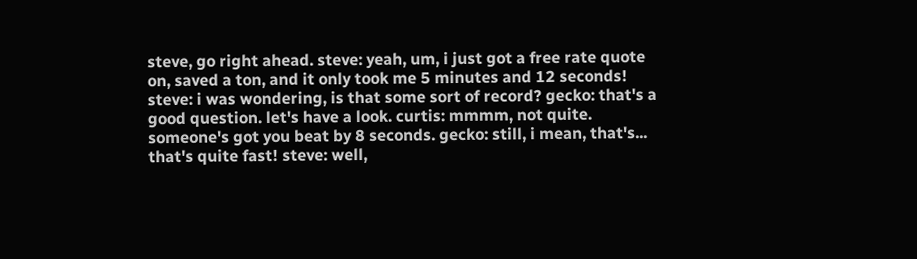steve, go right ahead. steve: yeah, um, i just got a free rate quote on, saved a ton, and it only took me 5 minutes and 12 seconds! steve: i was wondering, is that some sort of record? gecko: that's a good question. let's have a look. curtis: mmmm, not quite. someone's got you beat by 8 seconds. gecko: still, i mean, that's... that's quite fast! steve: well,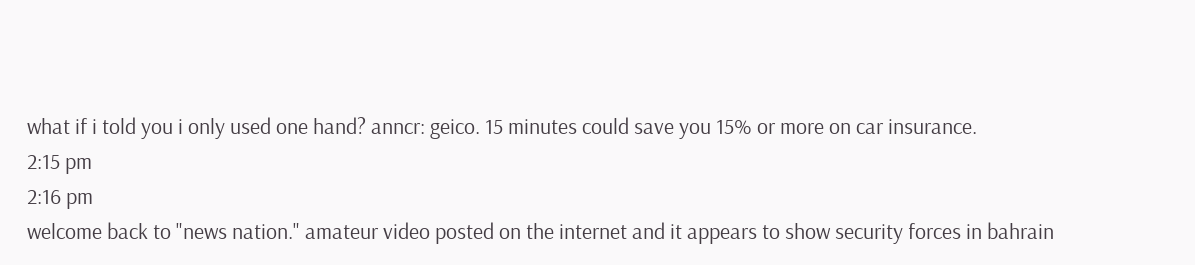what if i told you i only used one hand? anncr: geico. 15 minutes could save you 15% or more on car insurance.
2:15 pm
2:16 pm
welcome back to "news nation." amateur video posted on the internet and it appears to show security forces in bahrain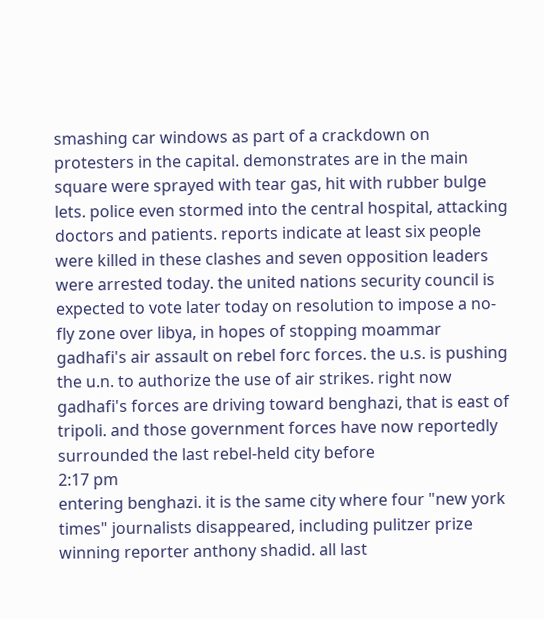smashing car windows as part of a crackdown on protesters in the capital. demonstrates are in the main square were sprayed with tear gas, hit with rubber bulge lets. police even stormed into the central hospital, attacking doctors and patients. reports indicate at least six people were killed in these clashes and seven opposition leaders were arrested today. the united nations security council is expected to vote later today on resolution to impose a no-fly zone over libya, in hopes of stopping moammar gadhafi's air assault on rebel forc forces. the u.s. is pushing the u.n. to authorize the use of air strikes. right now gadhafi's forces are driving toward benghazi, that is east of tripoli. and those government forces have now reportedly surrounded the last rebel-held city before
2:17 pm
entering benghazi. it is the same city where four "new york times" journalists disappeared, including pulitzer prize winning reporter anthony shadid. all last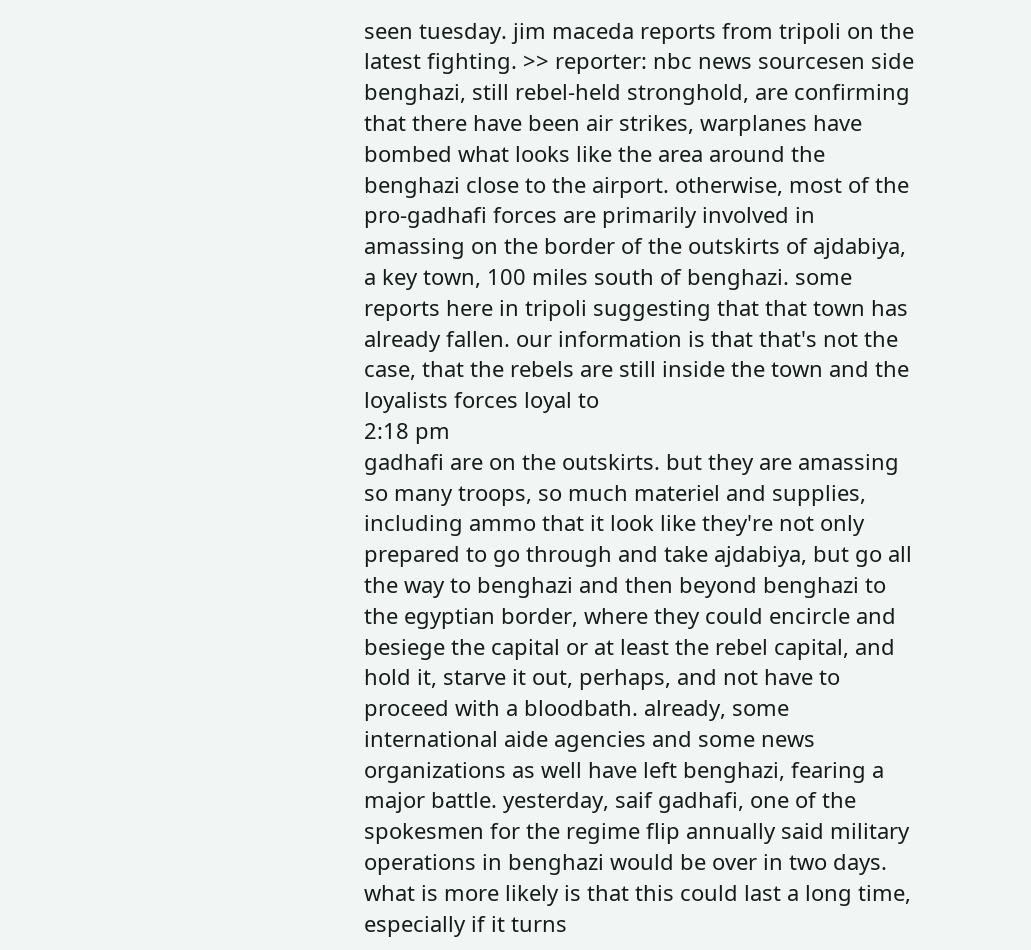seen tuesday. jim maceda reports from tripoli on the latest fighting. >> reporter: nbc news sourcesen side benghazi, still rebel-held stronghold, are confirming that there have been air strikes, warplanes have bombed what looks like the area around the benghazi close to the airport. otherwise, most of the pro-gadhafi forces are primarily involved in amassing on the border of the outskirts of ajdabiya, a key town, 100 miles south of benghazi. some reports here in tripoli suggesting that that town has already fallen. our information is that that's not the case, that the rebels are still inside the town and the loyalists forces loyal to
2:18 pm
gadhafi are on the outskirts. but they are amassing so many troops, so much materiel and supplies, including ammo that it look like they're not only prepared to go through and take ajdabiya, but go all the way to benghazi and then beyond benghazi to the egyptian border, where they could encircle and besiege the capital or at least the rebel capital, and hold it, starve it out, perhaps, and not have to proceed with a bloodbath. already, some international aide agencies and some news organizations as well have left benghazi, fearing a major battle. yesterday, saif gadhafi, one of the spokesmen for the regime flip annually said military operations in benghazi would be over in two days. what is more likely is that this could last a long time, especially if it turns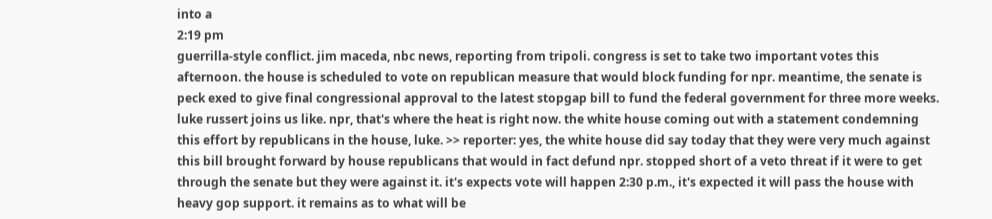into a
2:19 pm
guerrilla-style conflict. jim maceda, nbc news, reporting from tripoli. congress is set to take two important votes this afternoon. the house is scheduled to vote on republican measure that would block funding for npr. meantime, the senate is peck exed to give final congressional approval to the latest stopgap bill to fund the federal government for three more weeks. luke russert joins us like. npr, that's where the heat is right now. the white house coming out with a statement condemning this effort by republicans in the house, luke. >> reporter: yes, the white house did say today that they were very much against this bill brought forward by house republicans that would in fact defund npr. stopped short of a veto threat if it were to get through the senate but they were against it. it's expects vote will happen 2:30 p.m., it's expected it will pass the house with heavy gop support. it remains as to what will be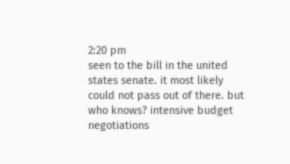2:20 pm
seen to the bill in the united states senate. it most likely could not pass out of there. but who knows? intensive budget negotiations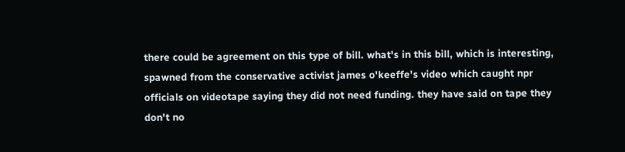there could be agreement on this type of bill. what's in this bill, which is interesting, spawned from the conservative activist james o'keeffe's video which caught npr officials on videotape saying they did not need funding. they have said on tape they don't no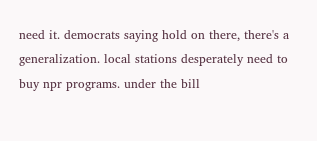need it. democrats saying hold on there, there's a generalization. local stations desperately need to buy npr programs. under the bill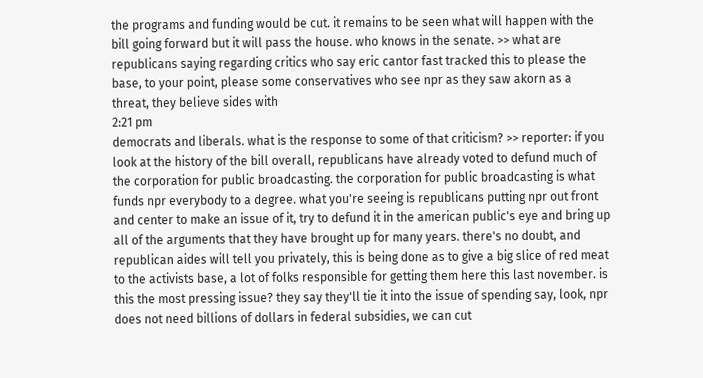the programs and funding would be cut. it remains to be seen what will happen with the bill going forward but it will pass the house. who knows in the senate. >> what are republicans saying regarding critics who say eric cantor fast tracked this to please the base, to your point, please some conservatives who see npr as they saw akorn as a threat, they believe sides with
2:21 pm
democrats and liberals. what is the response to some of that criticism? >> reporter: if you look at the history of the bill overall, republicans have already voted to defund much of the corporation for public broadcasting. the corporation for public broadcasting is what funds npr everybody to a degree. what you're seeing is republicans putting npr out front and center to make an issue of it, try to defund it in the american public's eye and bring up all of the arguments that they have brought up for many years. there's no doubt, and republican aides will tell you privately, this is being done as to give a big slice of red meat to the activists base, a lot of folks responsible for getting them here this last november. is this the most pressing issue? they say they'll tie it into the issue of spending say, look, npr does not need billions of dollars in federal subsidies, we can cut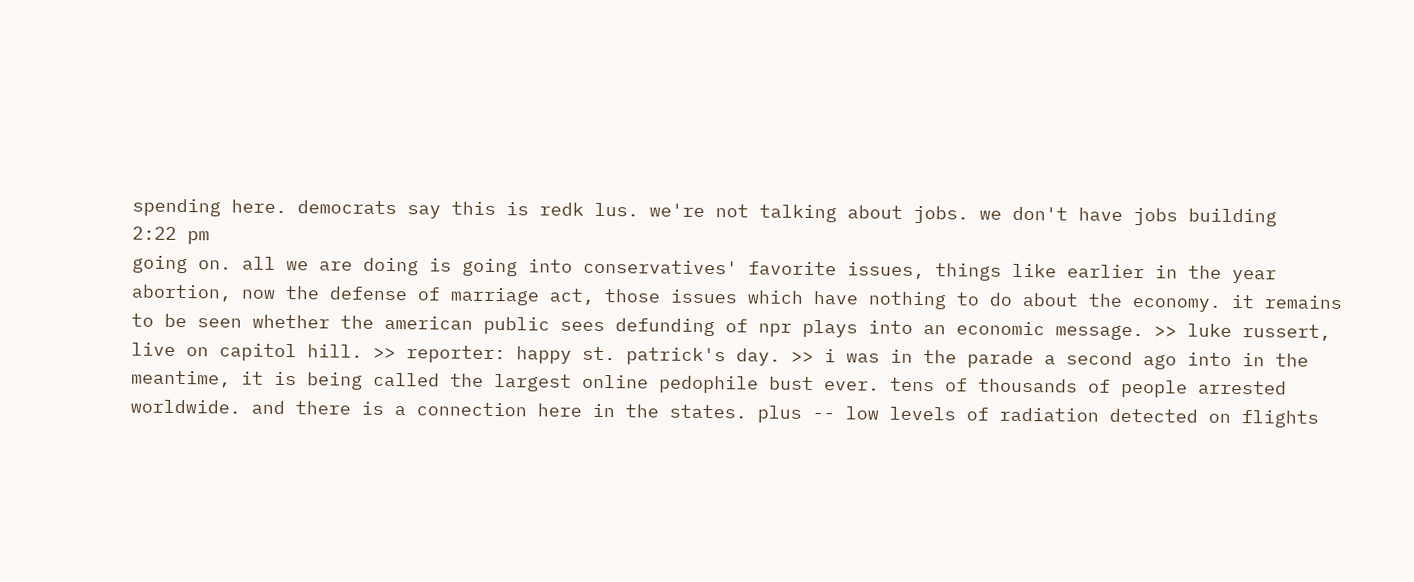spending here. democrats say this is redk lus. we're not talking about jobs. we don't have jobs building
2:22 pm
going on. all we are doing is going into conservatives' favorite issues, things like earlier in the year abortion, now the defense of marriage act, those issues which have nothing to do about the economy. it remains to be seen whether the american public sees defunding of npr plays into an economic message. >> luke russert, live on capitol hill. >> reporter: happy st. patrick's day. >> i was in the parade a second ago into in the meantime, it is being called the largest online pedophile bust ever. tens of thousands of people arrested worldwide. and there is a connection here in the states. plus -- low levels of radiation detected on flights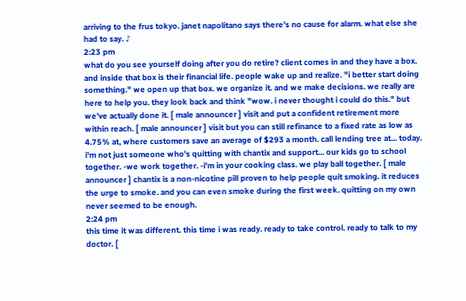arriving to the frus tokyo. janet napolitano says there's no cause for alarm. what else she had to say. ♪
2:23 pm
what do you see yourself doing after you do retire? client comes in and they have a box. and inside that box is their financial life. people wake up and realize. "i better start doing something." we open up that box. we organize it. and we make decisions. we really are here to help you. they look back and think "wow. i never thought i could do this." but we've actually done it. [ male announcer ] visit and put a confident retirement more within reach. [ male announcer ] visit but you can still refinance to a fixed rate as low as 4.75% at, where customers save an average of $293 a month. call lending tree at... today. i'm not just someone who's quitting with chantix and support... our kids go to school together. -we work together. -i'm in your cooking class. we play ball together. [ male announcer ] chantix is a non-nicotine pill proven to help people quit smoking. it reduces the urge to smoke. and you can even smoke during the first week. quitting on my own never seemed to be enough.
2:24 pm
this time it was different. this time i was ready. ready to take control. ready to talk to my doctor. [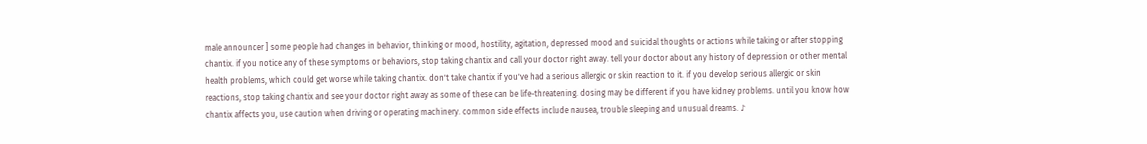male announcer ] some people had changes in behavior, thinking or mood, hostility, agitation, depressed mood and suicidal thoughts or actions while taking or after stopping chantix. if you notice any of these symptoms or behaviors, stop taking chantix and call your doctor right away. tell your doctor about any history of depression or other mental health problems, which could get worse while taking chantix. don't take chantix if you've had a serious allergic or skin reaction to it. if you develop serious allergic or skin reactions, stop taking chantix and see your doctor right away as some of these can be life-threatening. dosing may be different if you have kidney problems. until you know how chantix affects you, use caution when driving or operating machinery. common side effects include nausea, trouble sleeping and unusual dreams. ♪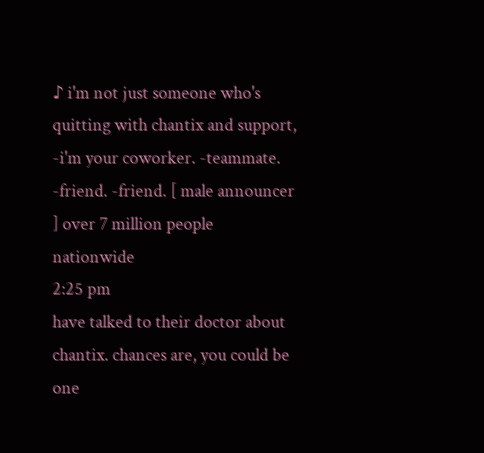♪ i'm not just someone who's quitting with chantix and support, -i'm your coworker. -teammate. -friend. -friend. [ male announcer ] over 7 million people nationwide
2:25 pm
have talked to their doctor about chantix. chances are, you could be one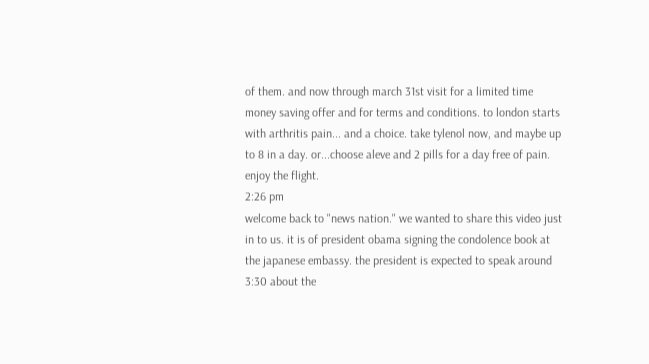of them. and now through march 31st visit for a limited time money saving offer and for terms and conditions. to london starts with arthritis pain... and a choice. take tylenol now, and maybe up to 8 in a day. or...choose aleve and 2 pills for a day free of pain. enjoy the flight.
2:26 pm
welcome back to "news nation." we wanted to share this video just in to us. it is of president obama signing the condolence book at the japanese embassy. the president is expected to speak around 3:30 about the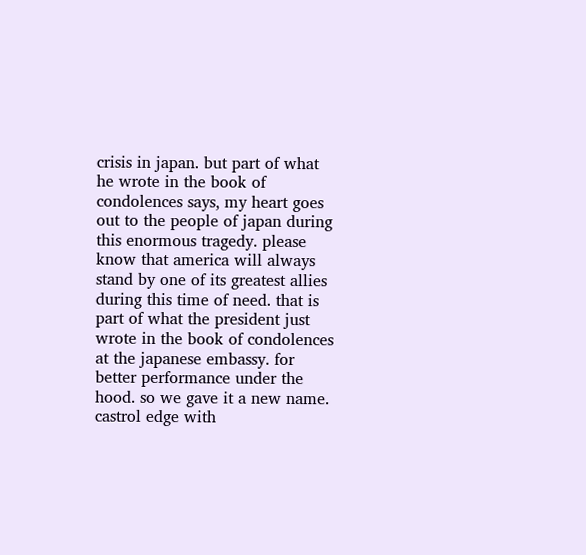crisis in japan. but part of what he wrote in the book of condolences says, my heart goes out to the people of japan during this enormous tragedy. please know that america will always stand by one of its greatest allies during this time of need. that is part of what the president just wrote in the book of condolences at the japanese embassy. for better performance under the hood. so we gave it a new name. castrol edge with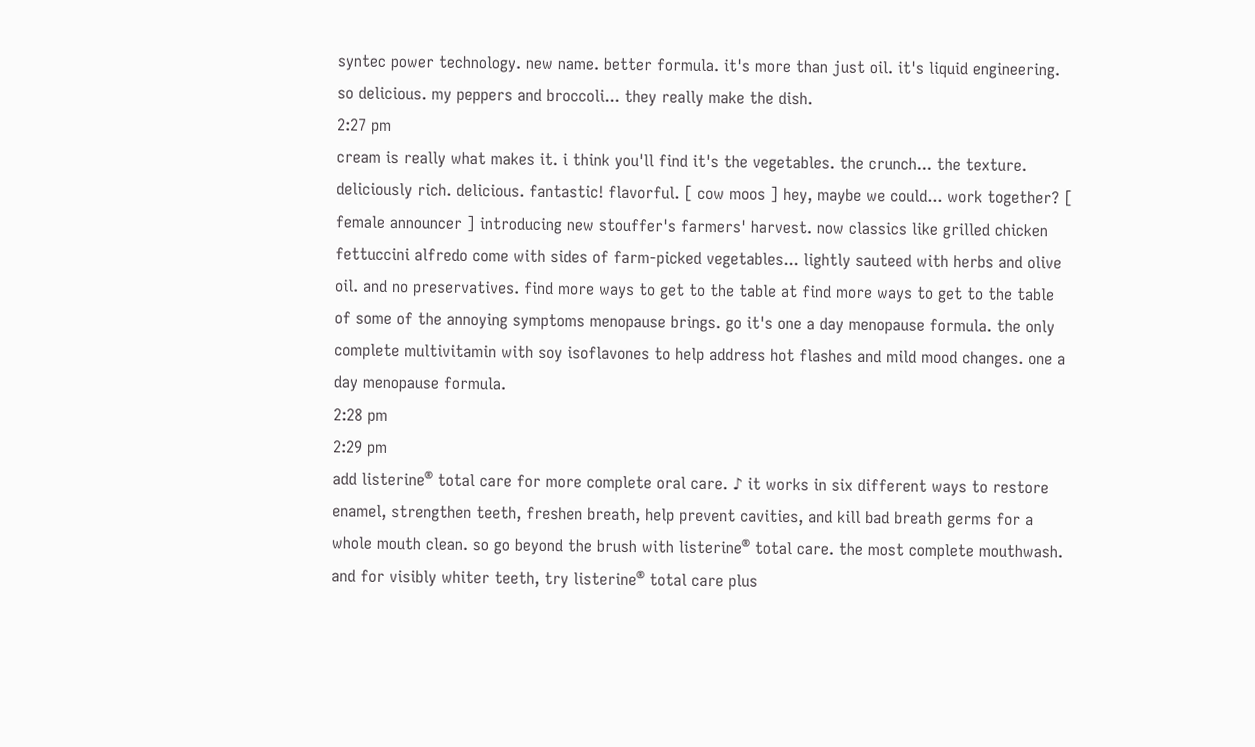syntec power technology. new name. better formula. it's more than just oil. it's liquid engineering. so delicious. my peppers and broccoli... they really make the dish.
2:27 pm
cream is really what makes it. i think you'll find it's the vegetables. the crunch... the texture. deliciously rich. delicious. fantastic! flavorful. [ cow moos ] hey, maybe we could... work together? [ female announcer ] introducing new stouffer's farmers' harvest. now classics like grilled chicken fettuccini alfredo come with sides of farm-picked vegetables... lightly sauteed with herbs and olive oil. and no preservatives. find more ways to get to the table at find more ways to get to the table of some of the annoying symptoms menopause brings. go it's one a day menopause formula. the only complete multivitamin with soy isoflavones to help address hot flashes and mild mood changes. one a day menopause formula.
2:28 pm
2:29 pm
add listerine® total care for more complete oral care. ♪ it works in six different ways to restore enamel, strengthen teeth, freshen breath, help prevent cavities, and kill bad breath germs for a whole mouth clean. so go beyond the brush with listerine® total care. the most complete mouthwash. and for visibly whiter teeth, try listerine® total care plus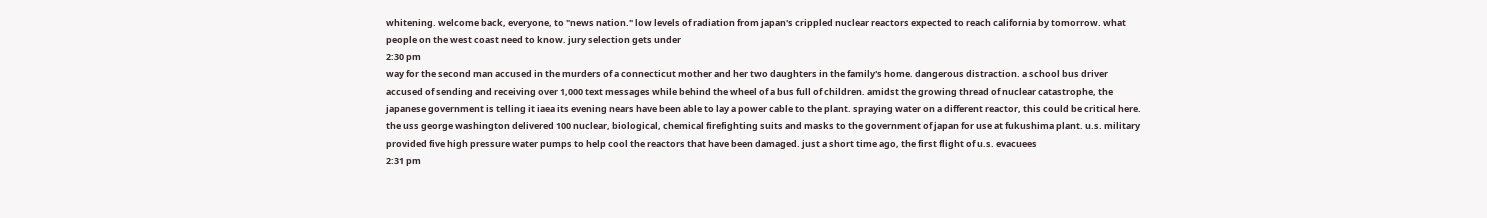whitening. welcome back, everyone, to "news nation." low levels of radiation from japan's crippled nuclear reactors expected to reach california by tomorrow. what people on the west coast need to know. jury selection gets under
2:30 pm
way for the second man accused in the murders of a connecticut mother and her two daughters in the family's home. dangerous distraction. a school bus driver accused of sending and receiving over 1,000 text messages while behind the wheel of a bus full of children. amidst the growing thread of nuclear catastrophe, the japanese government is telling it iaea its evening nears have been able to lay a power cable to the plant. spraying water on a different reactor, this could be critical here. the uss george washington delivered 100 nuclear, biological, chemical firefighting suits and masks to the government of japan for use at fukushima plant. u.s. military provided five high pressure water pumps to help cool the reactors that have been damaged. just a short time ago, the first flight of u.s. evacuees
2:31 pm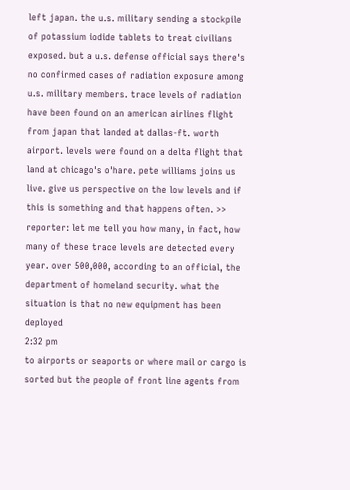left japan. the u.s. military sending a stockpile of potassium iodide tablets to treat civilians exposed. but a u.s. defense official says there's no confirmed cases of radiation exposure among u.s. military members. trace levels of radiation have been found on an american airlines flight from japan that landed at dallas-ft. worth airport. levels were found on a delta flight that land at chicago's o'hare. pete williams joins us live. give us perspective on the low levels and if this is something and that happens often. >> reporter: let me tell you how many, in fact, how many of these trace levels are detected every year. over 500,000, according to an official, the department of homeland security. what the situation is that no new equipment has been deployed
2:32 pm
to airports or seaports or where mail or cargo is sorted but the people of front line agents from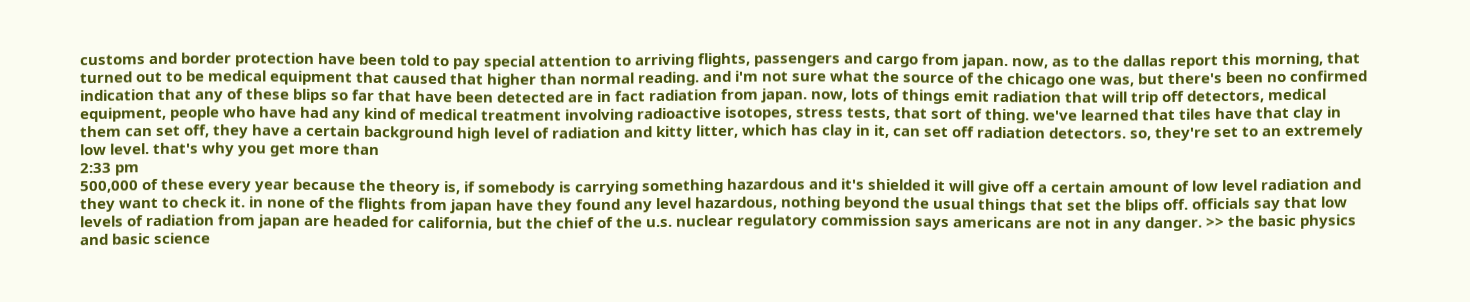customs and border protection have been told to pay special attention to arriving flights, passengers and cargo from japan. now, as to the dallas report this morning, that turned out to be medical equipment that caused that higher than normal reading. and i'm not sure what the source of the chicago one was, but there's been no confirmed indication that any of these blips so far that have been detected are in fact radiation from japan. now, lots of things emit radiation that will trip off detectors, medical equipment, people who have had any kind of medical treatment involving radioactive isotopes, stress tests, that sort of thing. we've learned that tiles have that clay in them can set off, they have a certain background high level of radiation and kitty litter, which has clay in it, can set off radiation detectors. so, they're set to an extremely low level. that's why you get more than
2:33 pm
500,000 of these every year because the theory is, if somebody is carrying something hazardous and it's shielded it will give off a certain amount of low level radiation and they want to check it. in none of the flights from japan have they found any level hazardous, nothing beyond the usual things that set the blips off. officials say that low levels of radiation from japan are headed for california, but the chief of the u.s. nuclear regulatory commission says americans are not in any danger. >> the basic physics and basic science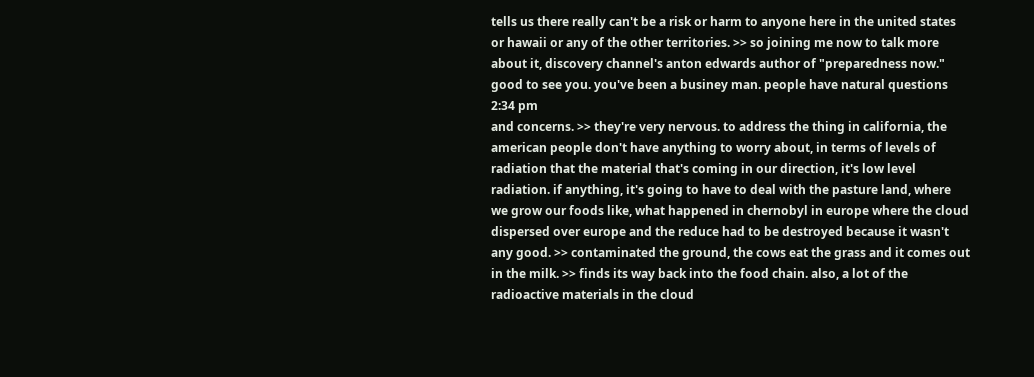tells us there really can't be a risk or harm to anyone here in the united states or hawaii or any of the other territories. >> so joining me now to talk more about it, discovery channel's anton edwards author of "preparedness now." good to see you. you've been a businey man. people have natural questions
2:34 pm
and concerns. >> they're very nervous. to address the thing in california, the american people don't have anything to worry about, in terms of levels of radiation that the material that's coming in our direction, it's low level radiation. if anything, it's going to have to deal with the pasture land, where we grow our foods like, what happened in chernobyl in europe where the cloud dispersed over europe and the reduce had to be destroyed because it wasn't any good. >> contaminated the ground, the cows eat the grass and it comes out in the milk. >> finds its way back into the food chain. also, a lot of the radioactive materials in the cloud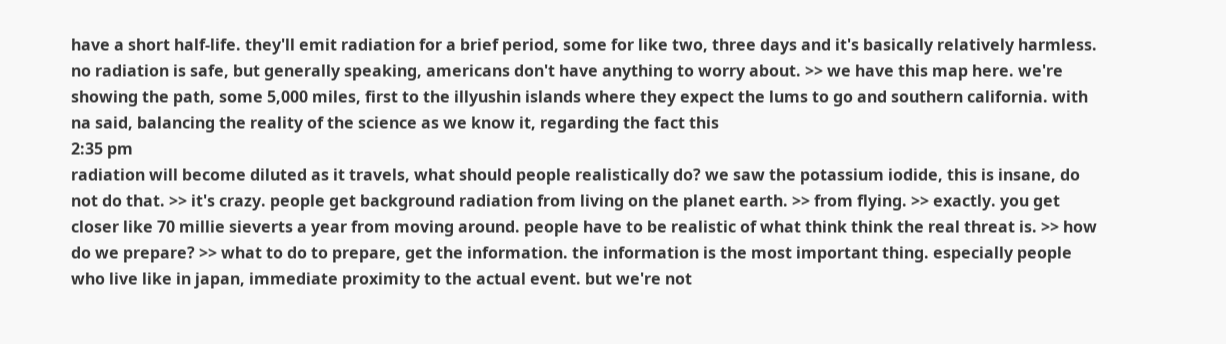have a short half-life. they'll emit radiation for a brief period, some for like two, three days and it's basically relatively harmless. no radiation is safe, but generally speaking, americans don't have anything to worry about. >> we have this map here. we're showing the path, some 5,000 miles, first to the illyushin islands where they expect the lums to go and southern california. with na said, balancing the reality of the science as we know it, regarding the fact this
2:35 pm
radiation will become diluted as it travels, what should people realistically do? we saw the potassium iodide, this is insane, do not do that. >> it's crazy. people get background radiation from living on the planet earth. >> from flying. >> exactly. you get closer like 70 millie sieverts a year from moving around. people have to be realistic of what think think the real threat is. >> how do we prepare? >> what to do to prepare, get the information. the information is the most important thing. especially people who live like in japan, immediate proximity to the actual event. but we're not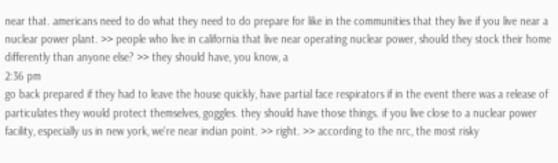near that. americans need to do what they need to do prepare for like in the communities that they live if you live near a nuclear power plant. >> people who live in california that live near operating nuclear power, should they stock their home differently than anyone else? >> they should have, you know, a
2:36 pm
go back prepared if they had to leave the house quickly, have partial face respirators if in the event there was a release of particulates they would protect themselves, goggles. they should have those things. if you live close to a nuclear power facility, especially us in new york, we're near indian point. >> right. >> according to the nrc, the most risky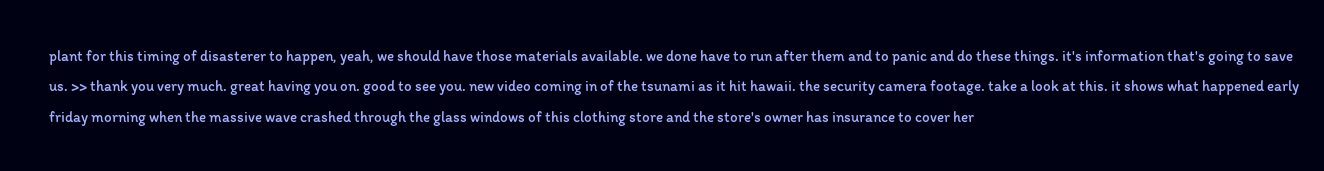plant for this timing of disasterer to happen, yeah, we should have those materials available. we done have to run after them and to panic and do these things. it's information that's going to save us. >> thank you very much. great having you on. good to see you. new video coming in of the tsunami as it hit hawaii. the security camera footage. take a look at this. it shows what happened early friday morning when the massive wave crashed through the glass windows of this clothing store and the store's owner has insurance to cover her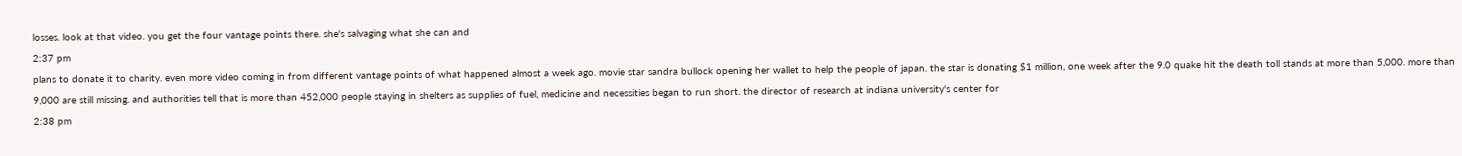losses. look at that video. you get the four vantage points there. she's salvaging what she can and
2:37 pm
plans to donate it to charity. even more video coming in from different vantage points of what happened almost a week ago. movie star sandra bullock opening her wallet to help the people of japan. the star is donating $1 million, one week after the 9.0 quake hit the death toll stands at more than 5,000. more than 9,000 are still missing. and authorities tell that is more than 452,000 people staying in shelters as supplies of fuel, medicine and necessities began to run short. the director of research at indiana university's center for
2:38 pm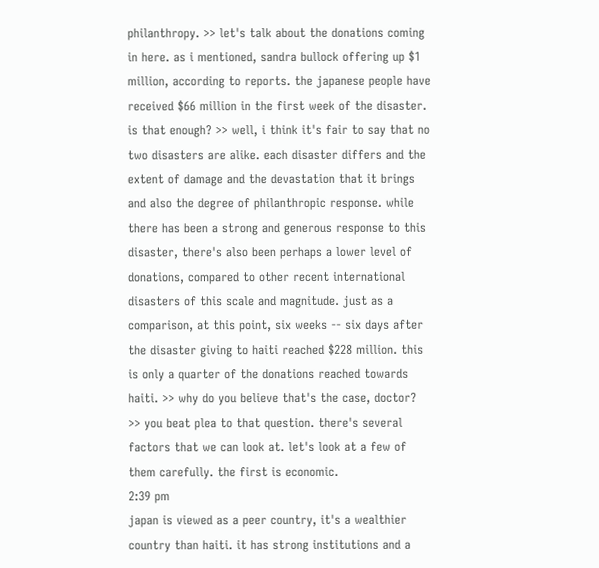philanthropy. >> let's talk about the donations coming in here. as i mentioned, sandra bullock offering up $1 million, according to reports. the japanese people have received $66 million in the first week of the disaster. is that enough? >> well, i think it's fair to say that no two disasters are alike. each disaster differs and the extent of damage and the devastation that it brings and also the degree of philanthropic response. while there has been a strong and generous response to this disaster, there's also been perhaps a lower level of donations, compared to other recent international disasters of this scale and magnitude. just as a comparison, at this point, six weeks -- six days after the disaster giving to haiti reached $228 million. this is only a quarter of the donations reached towards haiti. >> why do you believe that's the case, doctor? >> you beat plea to that question. there's several factors that we can look at. let's look at a few of them carefully. the first is economic.
2:39 pm
japan is viewed as a peer country, it's a wealthier country than haiti. it has strong institutions and a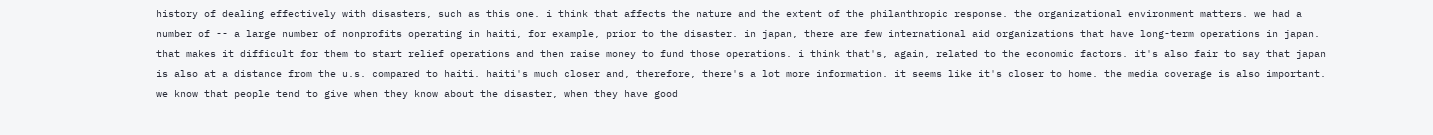history of dealing effectively with disasters, such as this one. i think that affects the nature and the extent of the philanthropic response. the organizational environment matters. we had a number of -- a large number of nonprofits operating in haiti, for example, prior to the disaster. in japan, there are few international aid organizations that have long-term operations in japan. that makes it difficult for them to start relief operations and then raise money to fund those operations. i think that's, again, related to the economic factors. it's also fair to say that japan is also at a distance from the u.s. compared to haiti. haiti's much closer and, therefore, there's a lot more information. it seems like it's closer to home. the media coverage is also important. we know that people tend to give when they know about the disaster, when they have good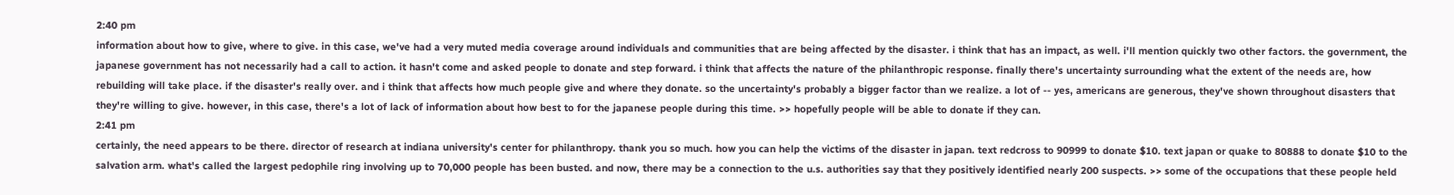2:40 pm
information about how to give, where to give. in this case, we've had a very muted media coverage around individuals and communities that are being affected by the disaster. i think that has an impact, as well. i'll mention quickly two other factors. the government, the japanese government has not necessarily had a call to action. it hasn't come and asked people to donate and step forward. i think that affects the nature of the philanthropic response. finally there's uncertainty surrounding what the extent of the needs are, how rebuilding will take place. if the disaster's really over. and i think that affects how much people give and where they donate. so the uncertainty's probably a bigger factor than we realize. a lot of -- yes, americans are generous, they've shown throughout disasters that they're willing to give. however, in this case, there's a lot of lack of information about how best to for the japanese people during this time. >> hopefully people will be able to donate if they can.
2:41 pm
certainly, the need appears to be there. director of research at indiana university's center for philanthropy. thank you so much. how you can help the victims of the disaster in japan. text redcross to 90999 to donate $10. text japan or quake to 80888 to donate $10 to the salvation arm. what's called the largest pedophile ring involving up to 70,000 people has been busted. and now, there may be a connection to the u.s. authorities say that they positively identified nearly 200 suspects. >> some of the occupations that these people held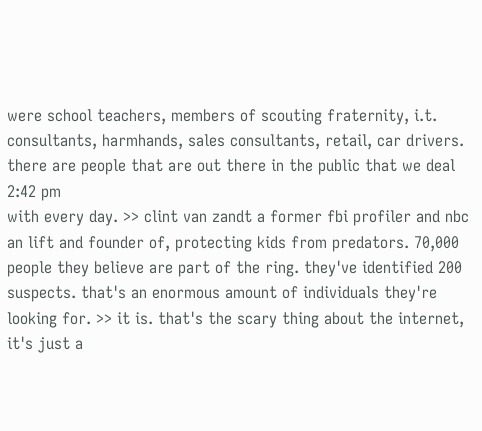were school teachers, members of scouting fraternity, i.t. consultants, harmhands, sales consultants, retail, car drivers. there are people that are out there in the public that we deal
2:42 pm
with every day. >> clint van zandt a former fbi profiler and nbc an lift and founder of, protecting kids from predators. 70,000 people they believe are part of the ring. they've identified 200 suspects. that's an enormous amount of individuals they're looking for. >> it is. that's the scary thing about the internet, it's just a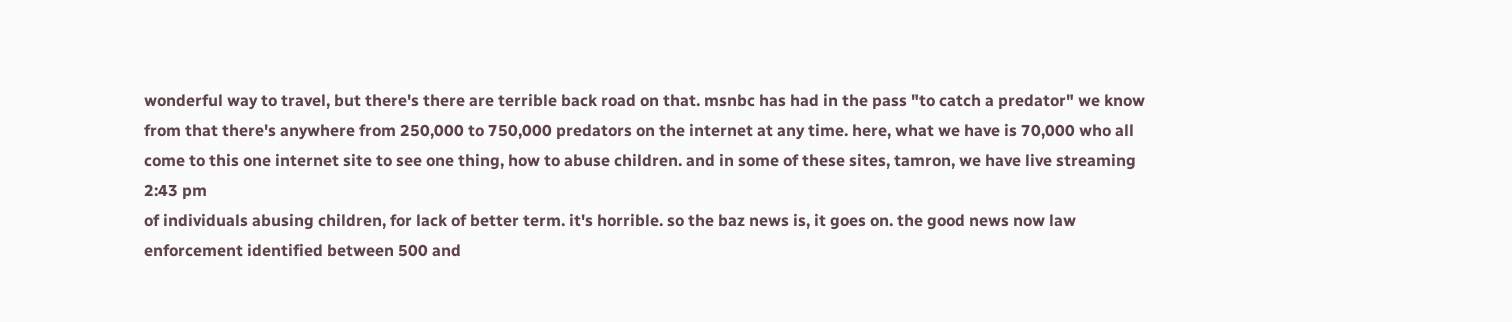wonderful way to travel, but there's there are terrible back road on that. msnbc has had in the pass "to catch a predator" we know from that there's anywhere from 250,000 to 750,000 predators on the internet at any time. here, what we have is 70,000 who all come to this one internet site to see one thing, how to abuse children. and in some of these sites, tamron, we have live streaming
2:43 pm
of individuals abusing children, for lack of better term. it's horrible. so the baz news is, it goes on. the good news now law enforcement identified between 500 and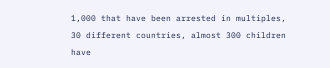1,000 that have been arrested in multiples, 30 different countries, almost 300 children have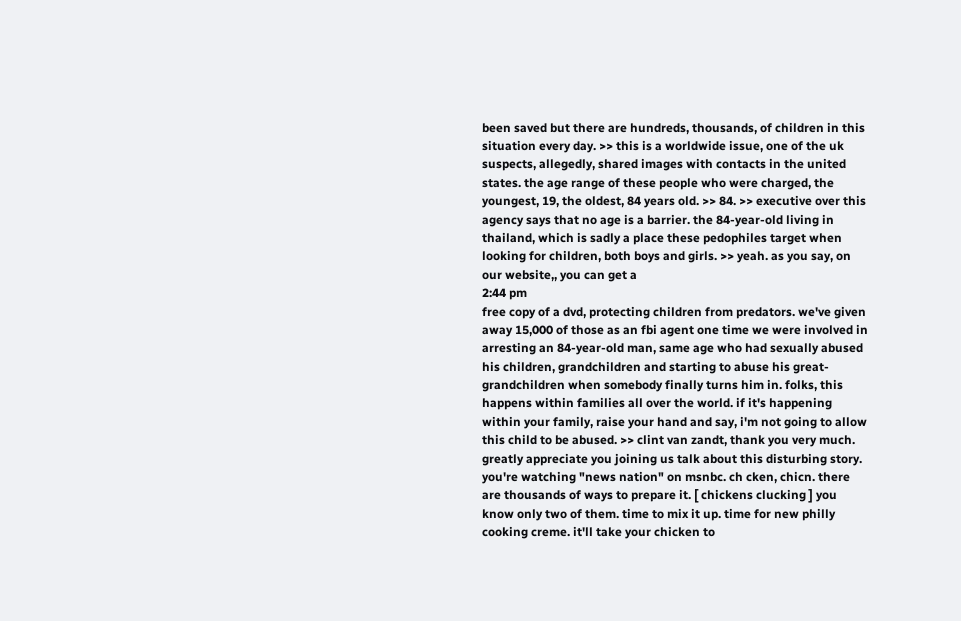been saved but there are hundreds, thousands, of children in this situation every day. >> this is a worldwide issue, one of the uk suspects, allegedly, shared images with contacts in the united states. the age range of these people who were charged, the youngest, 19, the oldest, 84 years old. >> 84. >> executive over this agency says that no age is a barrier. the 84-year-old living in thailand, which is sadly a place these pedophiles target when looking for children, both boys and girls. >> yeah. as you say, on our website,, you can get a
2:44 pm
free copy of a dvd, protecting children from predators. we've given away 15,000 of those as an fbi agent one time we were involved in arresting an 84-year-old man, same age who had sexually abused his children, grandchildren and starting to abuse his great-grandchildren when somebody finally turns him in. folks, this happens within families all over the world. if it's happening within your family, raise your hand and say, i'm not going to allow this child to be abused. >> clint van zandt, thank you very much. greatly appreciate you joining us talk about this disturbing story. you're watching "news nation" on msnbc. ch cken, chicn. there are thousands of ways to prepare it. [ chickens clucking ] you know only two of them. time to mix it up. time for new philly cooking creme. it'll take your chicken to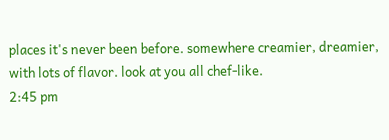places it's never been before. somewhere creamier, dreamier, with lots of flavor. look at you all chef-like.
2:45 pm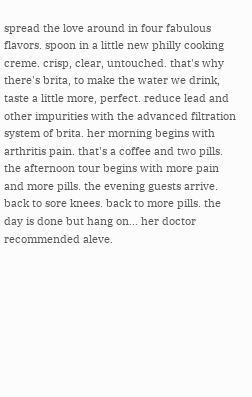spread the love around in four fabulous flavors. spoon in a little new philly cooking creme. crisp, clear, untouched. that's why there's brita, to make the water we drink, taste a little more, perfect. reduce lead and other impurities with the advanced filtration system of brita. her morning begins with arthritis pain. that's a coffee and two pills. the afternoon tour begins with more pain and more pills. the evening guests arrive. back to sore knees. back to more pills. the day is done but hang on... her doctor recommended aleve.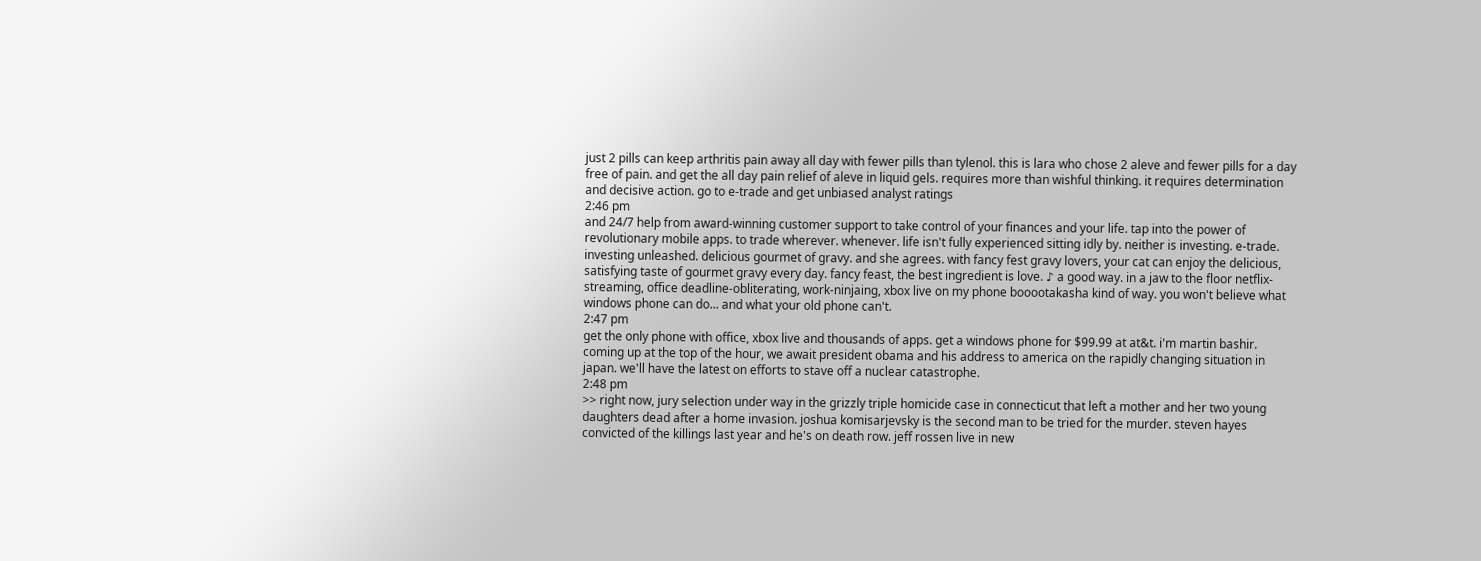just 2 pills can keep arthritis pain away all day with fewer pills than tylenol. this is lara who chose 2 aleve and fewer pills for a day free of pain. and get the all day pain relief of aleve in liquid gels. requires more than wishful thinking. it requires determination and decisive action. go to e-trade and get unbiased analyst ratings
2:46 pm
and 24/7 help from award-winning customer support to take control of your finances and your life. tap into the power of revolutionary mobile apps. to trade wherever. whenever. life isn't fully experienced sitting idly by. neither is investing. e-trade. investing unleashed. delicious gourmet of gravy. and she agrees. with fancy fest gravy lovers, your cat can enjoy the delicious, satisfying taste of gourmet gravy every day. fancy feast, the best ingredient is love. ♪ a good way. in a jaw to the floor netflix-streaming, office deadline-obliterating, work-ninjaing, xbox live on my phone booootakasha kind of way. you won't believe what windows phone can do... and what your old phone can't.
2:47 pm
get the only phone with office, xbox live and thousands of apps. get a windows phone for $99.99 at at&t. i'm martin bashir. coming up at the top of the hour, we await president obama and his address to america on the rapidly changing situation in japan. we'll have the latest on efforts to stave off a nuclear catastrophe.
2:48 pm
>> right now, jury selection under way in the grizzly triple homicide case in connecticut that left a mother and her two young daughters dead after a home invasion. joshua komisarjevsky is the second man to be tried for the murder. steven hayes convicted of the killings last year and he's on death row. jeff rossen live in new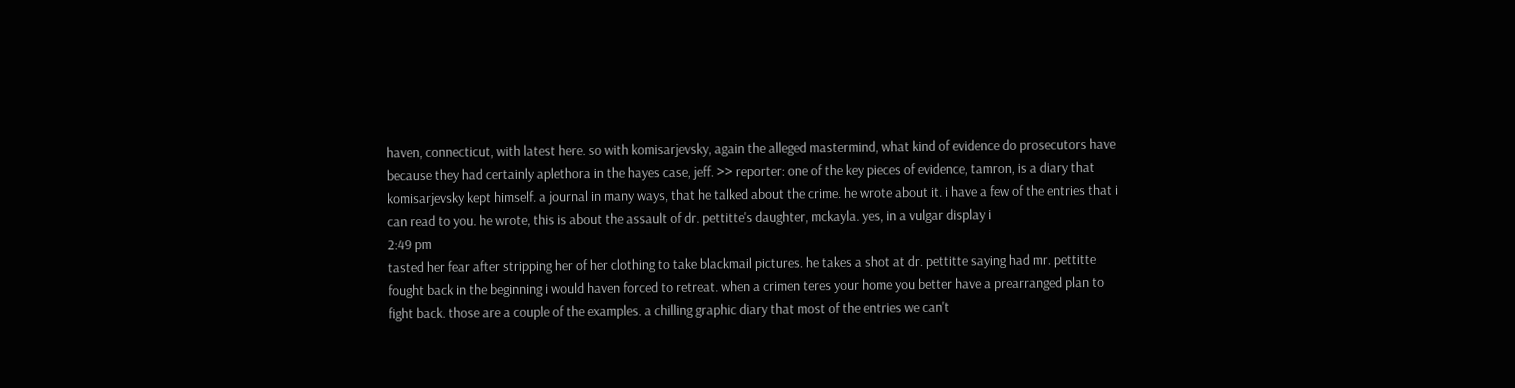haven, connecticut, with latest here. so with komisarjevsky, again the alleged mastermind, what kind of evidence do prosecutors have because they had certainly aplethora in the hayes case, jeff. >> reporter: one of the key pieces of evidence, tamron, is a diary that komisarjevsky kept himself. a journal in many ways, that he talked about the crime. he wrote about it. i have a few of the entries that i can read to you. he wrote, this is about the assault of dr. pettitte's daughter, mckayla. yes, in a vulgar display i
2:49 pm
tasted her fear after stripping her of her clothing to take blackmail pictures. he takes a shot at dr. pettitte saying had mr. pettitte fought back in the beginning i would haven forced to retreat. when a crimen teres your home you better have a prearranged plan to fight back. those are a couple of the examples. a chilling graphic diary that most of the entries we can't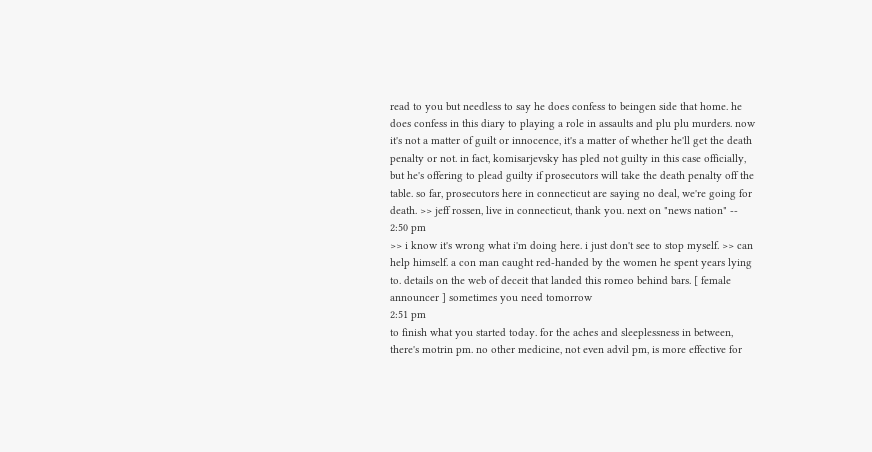read to you but needless to say he does confess to beingen side that home. he does confess in this diary to playing a role in assaults and plu plu murders. now it's not a matter of guilt or innocence, it's a matter of whether he'll get the death penalty or not. in fact, komisarjevsky has pled not guilty in this case officially, but he's offering to plead guilty if prosecutors will take the death penalty off the table. so far, prosecutors here in connecticut are saying no deal, we're going for death. >> jeff rossen, live in connecticut, thank you. next on "news nation" --
2:50 pm
>> i know it's wrong what i'm doing here. i just don't see to stop myself. >> can help himself. a con man caught red-handed by the women he spent years lying to. details on the web of deceit that landed this romeo behind bars. [ female announcer ] sometimes you need tomorrow
2:51 pm
to finish what you started today. for the aches and sleeplessness in between, there's motrin pm. no other medicine, not even advil pm, is more effective for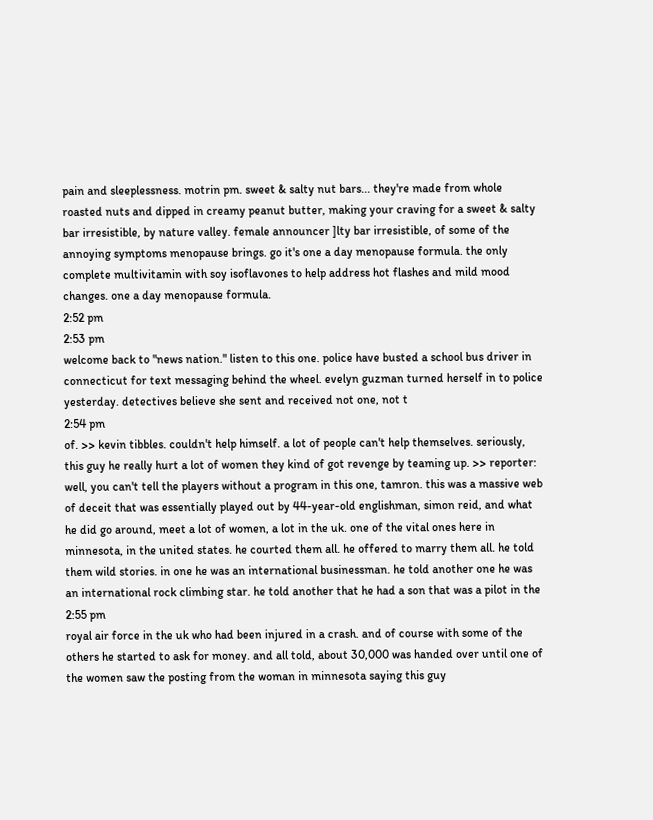pain and sleeplessness. motrin pm. sweet & salty nut bars... they're made from whole roasted nuts and dipped in creamy peanut butter, making your craving for a sweet & salty bar irresistible, by nature valley. female announcer ]lty bar irresistible, of some of the annoying symptoms menopause brings. go it's one a day menopause formula. the only complete multivitamin with soy isoflavones to help address hot flashes and mild mood changes. one a day menopause formula.
2:52 pm
2:53 pm
welcome back to "news nation." listen to this one. police have busted a school bus driver in connecticut for text messaging behind the wheel. evelyn guzman turned herself in to police yesterday. detectives believe she sent and received not one, not t
2:54 pm
of. >> kevin tibbles. couldn't help himself. a lot of people can't help themselves. seriously, this guy he really hurt a lot of women they kind of got revenge by teaming up. >> reporter: well, you can't tell the players without a program in this one, tamron. this was a massive web of deceit that was essentially played out by 44-year-old englishman, simon reid, and what he did go around, meet a lot of women, a lot in the uk. one of the vital ones here in minnesota, in the united states. he courted them all. he offered to marry them all. he told them wild stories. in one he was an international businessman. he told another one he was an international rock climbing star. he told another that he had a son that was a pilot in the
2:55 pm
royal air force in the uk who had been injured in a crash. and of course with some of the others he started to ask for money. and all told, about 30,000 was handed over until one of the women saw the posting from the woman in minnesota saying this guy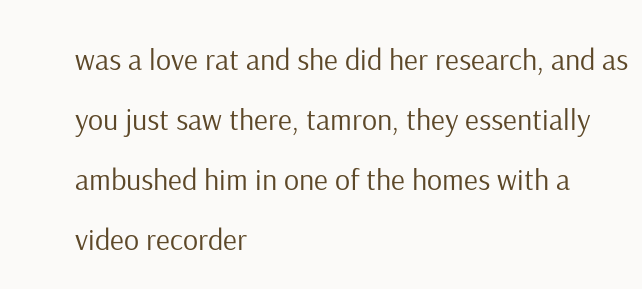was a love rat and she did her research, and as you just saw there, tamron, they essentially ambushed him in one of the homes with a video recorder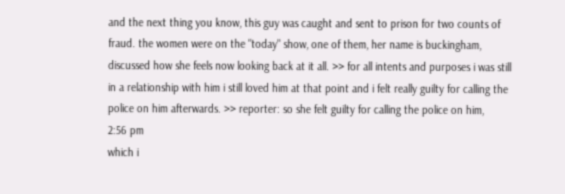and the next thing you know, this guy was caught and sent to prison for two counts of fraud. the women were on the "today" show, one of them, her name is buckingham, discussed how she feels now looking back at it all. >> for all intents and purposes i was still in a relationship with him i still loved him at that point and i felt really guilty for calling the police on him afterwards. >> reporter: so she felt guilty for calling the police on him,
2:56 pm
which i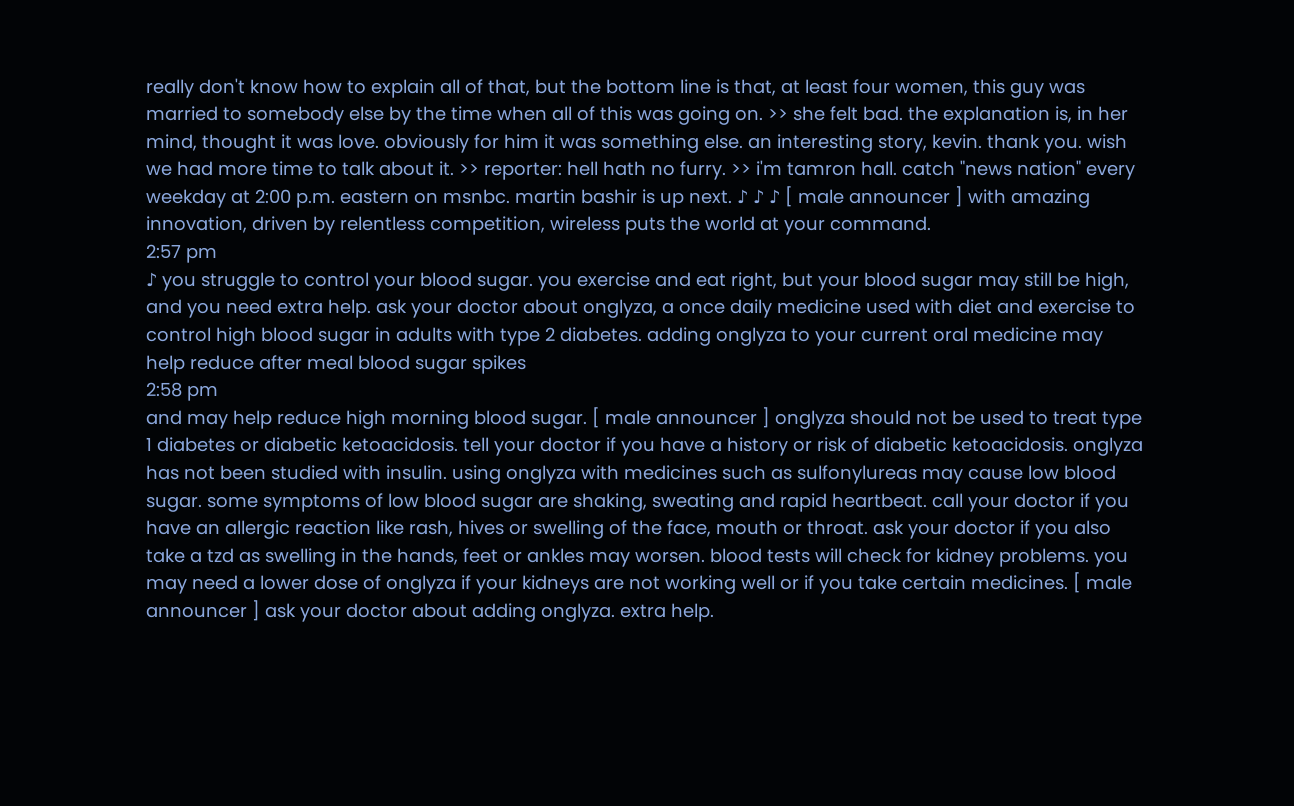really don't know how to explain all of that, but the bottom line is that, at least four women, this guy was married to somebody else by the time when all of this was going on. >> she felt bad. the explanation is, in her mind, thought it was love. obviously for him it was something else. an interesting story, kevin. thank you. wish we had more time to talk about it. >> reporter: hell hath no furry. >> i'm tamron hall. catch "news nation" every weekday at 2:00 p.m. eastern on msnbc. martin bashir is up next. ♪ ♪ ♪ [ male announcer ] with amazing innovation, driven by relentless competition, wireless puts the world at your command.
2:57 pm
♪ you struggle to control your blood sugar. you exercise and eat right, but your blood sugar may still be high, and you need extra help. ask your doctor about onglyza, a once daily medicine used with diet and exercise to control high blood sugar in adults with type 2 diabetes. adding onglyza to your current oral medicine may help reduce after meal blood sugar spikes
2:58 pm
and may help reduce high morning blood sugar. [ male announcer ] onglyza should not be used to treat type 1 diabetes or diabetic ketoacidosis. tell your doctor if you have a history or risk of diabetic ketoacidosis. onglyza has not been studied with insulin. using onglyza with medicines such as sulfonylureas may cause low blood sugar. some symptoms of low blood sugar are shaking, sweating and rapid heartbeat. call your doctor if you have an allergic reaction like rash, hives or swelling of the face, mouth or throat. ask your doctor if you also take a tzd as swelling in the hands, feet or ankles may worsen. blood tests will check for kidney problems. you may need a lower dose of onglyza if your kidneys are not working well or if you take certain medicines. [ male announcer ] ask your doctor about adding onglyza. extra help.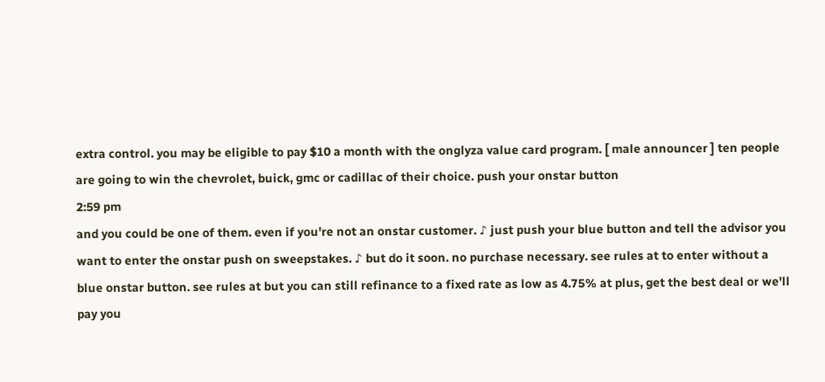extra control. you may be eligible to pay $10 a month with the onglyza value card program. [ male announcer ] ten people are going to win the chevrolet, buick, gmc or cadillac of their choice. push your onstar button
2:59 pm
and you could be one of them. even if you're not an onstar customer. ♪ just push your blue button and tell the advisor you want to enter the onstar push on sweepstakes. ♪ but do it soon. no purchase necessary. see rules at to enter without a blue onstar button. see rules at but you can still refinance to a fixed rate as low as 4.75% at plus, get the best deal or we'll pay you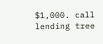$1,000. call lending tree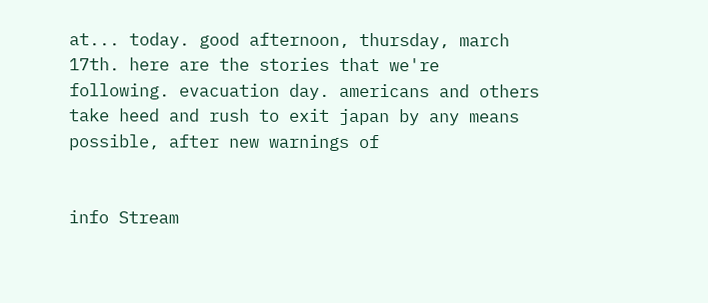at... today. good afternoon, thursday, march 17th. here are the stories that we're following. evacuation day. americans and others take heed and rush to exit japan by any means possible, after new warnings of


info Stream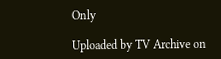Only

Uploaded by TV Archive on